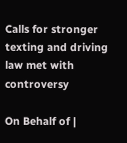Calls for stronger texting and driving law met with controversy

On Behalf of |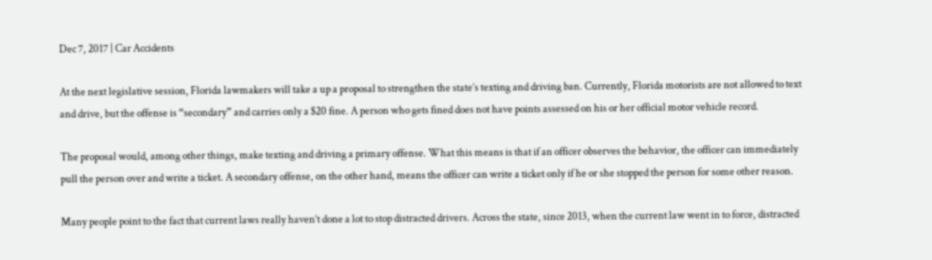Dec 7, 2017 | Car Accidents

At the next legislative session, Florida lawmakers will take a up a proposal to strengthen the state’s texting and driving ban. Currently, Florida motorists are not allowed to text and drive, but the offense is “secondary” and carries only a $20 fine. A person who gets fined does not have points assessed on his or her official motor vehicle record.

The proposal would, among other things, make texting and driving a primary offense. What this means is that if an officer observes the behavior, the officer can immediately pull the person over and write a ticket. A secondary offense, on the other hand, means the officer can write a ticket only if he or she stopped the person for some other reason.

Many people point to the fact that current laws really haven’t done a lot to stop distracted drivers. Across the state, since 2013, when the current law went in to force, distracted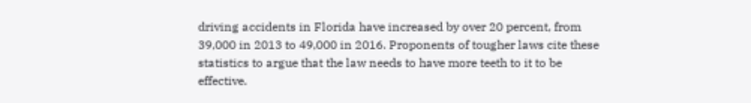driving accidents in Florida have increased by over 20 percent, from 39,000 in 2013 to 49,000 in 2016. Proponents of tougher laws cite these statistics to argue that the law needs to have more teeth to it to be effective.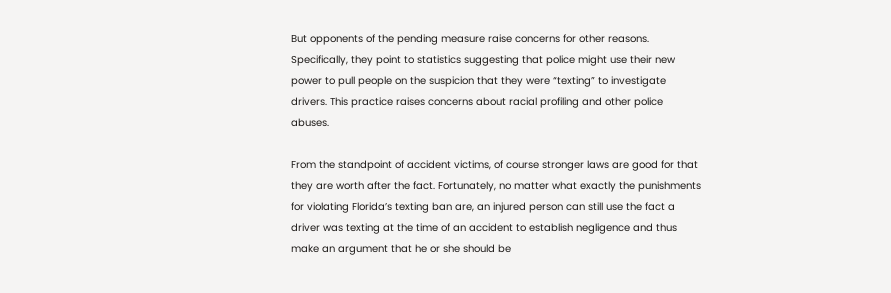But opponents of the pending measure raise concerns for other reasons. Specifically, they point to statistics suggesting that police might use their new power to pull people on the suspicion that they were “texting” to investigate drivers. This practice raises concerns about racial profiling and other police abuses.

From the standpoint of accident victims, of course stronger laws are good for that they are worth after the fact. Fortunately, no matter what exactly the punishments for violating Florida’s texting ban are, an injured person can still use the fact a driver was texting at the time of an accident to establish negligence and thus make an argument that he or she should be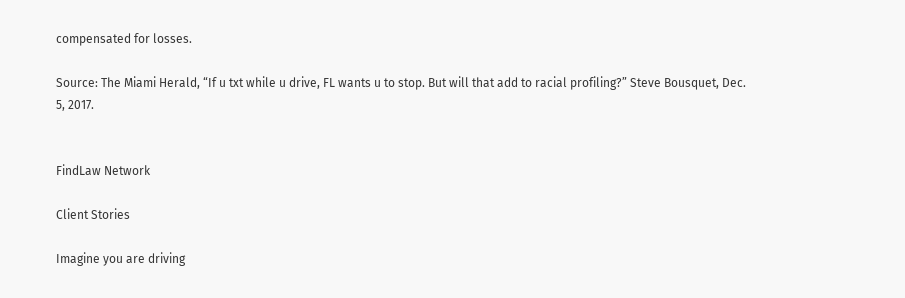compensated for losses.

Source: The Miami Herald, “If u txt while u drive, FL wants u to stop. But will that add to racial profiling?” Steve Bousquet, Dec. 5, 2017.


FindLaw Network

Client Stories

Imagine you are driving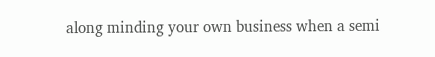along minding your own business when a semi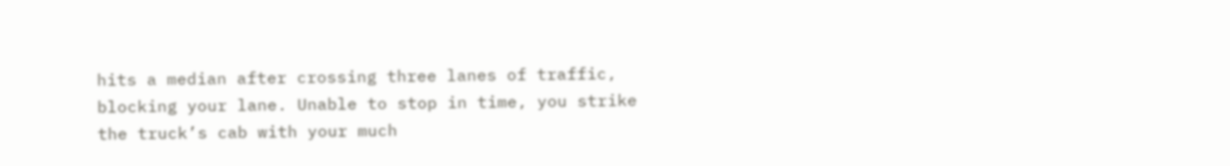hits a median after crossing three lanes of traffic, blocking your lane. Unable to stop in time, you strike the truck’s cab with your much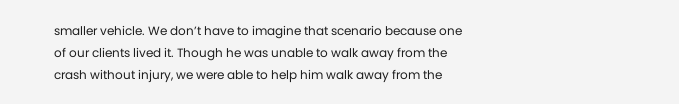smaller vehicle. We don’t have to imagine that scenario because one of our clients lived it. Though he was unable to walk away from the crash without injury, we were able to help him walk away from the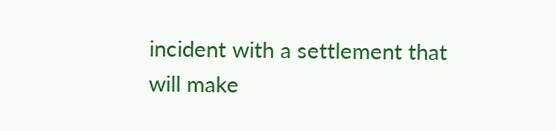incident with a settlement that will make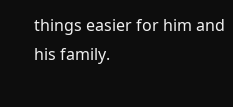things easier for him and his family.